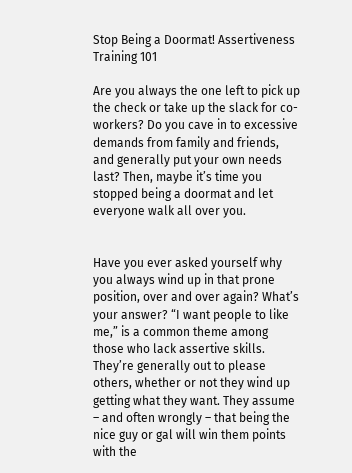Stop Being a Doormat! Assertiveness Training 101

Are you always the one left to pick up the check or take up the slack for co-workers? Do you cave in to excessive demands from family and friends, and generally put your own needs last? Then, maybe it’s time you stopped being a doormat and let everyone walk all over you.


Have you ever asked yourself why you always wind up in that prone position, over and over again? What’s your answer? “I want people to like me,” is a common theme among those who lack assertive skills. They’re generally out to please others, whether or not they wind up getting what they want. They assume – and often wrongly – that being the nice guy or gal will win them points with the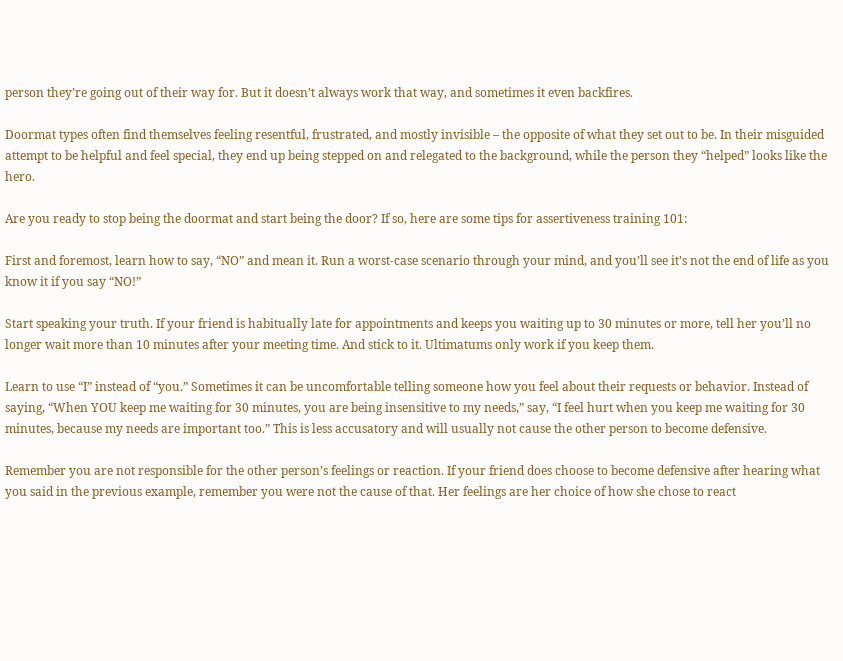person they’re going out of their way for. But it doesn’t always work that way, and sometimes it even backfires.

Doormat types often find themselves feeling resentful, frustrated, and mostly invisible – the opposite of what they set out to be. In their misguided attempt to be helpful and feel special, they end up being stepped on and relegated to the background, while the person they “helped” looks like the hero.

Are you ready to stop being the doormat and start being the door? If so, here are some tips for assertiveness training 101:

First and foremost, learn how to say, “NO” and mean it. Run a worst-case scenario through your mind, and you’ll see it’s not the end of life as you know it if you say “NO!”

Start speaking your truth. If your friend is habitually late for appointments and keeps you waiting up to 30 minutes or more, tell her you’ll no longer wait more than 10 minutes after your meeting time. And stick to it. Ultimatums only work if you keep them.

Learn to use “I” instead of “you.” Sometimes it can be uncomfortable telling someone how you feel about their requests or behavior. Instead of saying, “When YOU keep me waiting for 30 minutes, you are being insensitive to my needs,” say, “I feel hurt when you keep me waiting for 30 minutes, because my needs are important too.” This is less accusatory and will usually not cause the other person to become defensive.

Remember you are not responsible for the other person’s feelings or reaction. If your friend does choose to become defensive after hearing what you said in the previous example, remember you were not the cause of that. Her feelings are her choice of how she chose to react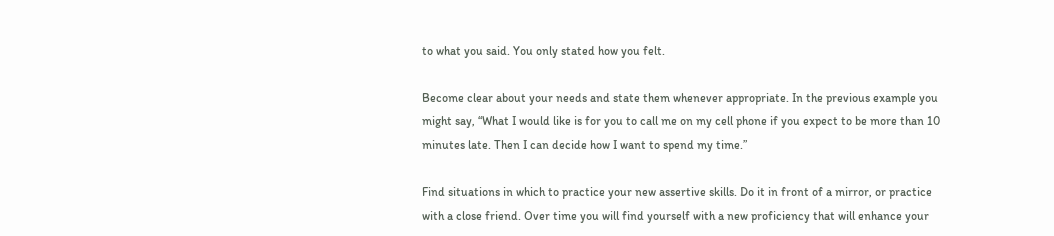to what you said. You only stated how you felt.

Become clear about your needs and state them whenever appropriate. In the previous example you might say, “What I would like is for you to call me on my cell phone if you expect to be more than 10 minutes late. Then I can decide how I want to spend my time.”

Find situations in which to practice your new assertive skills. Do it in front of a mirror, or practice with a close friend. Over time you will find yourself with a new proficiency that will enhance your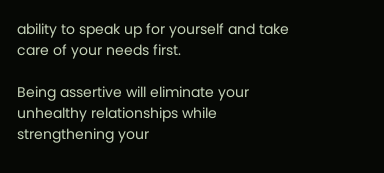ability to speak up for yourself and take care of your needs first.

Being assertive will eliminate your unhealthy relationships while strengthening your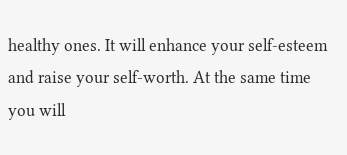healthy ones. It will enhance your self-esteem and raise your self-worth. At the same time you will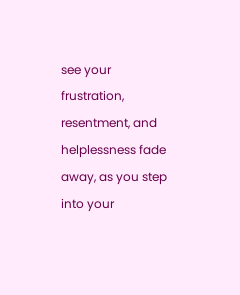see your frustration, resentment, and helplessness fade away, as you step into your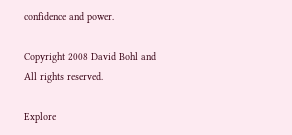confidence and power.

Copyright 2008 David Bohl and All rights reserved.

Explore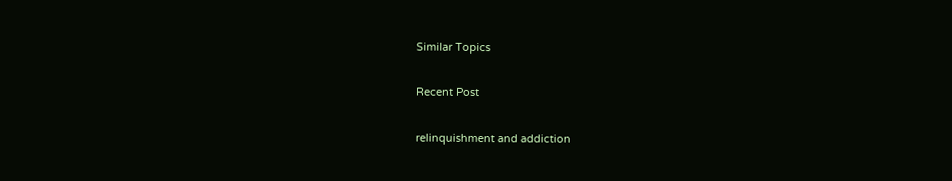Similar Topics

Recent Post

relinquishment and addiction